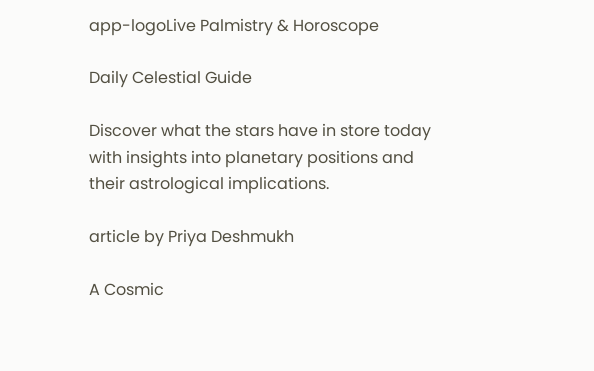app-logoLive Palmistry & Horoscope

Daily Celestial Guide

Discover what the stars have in store today with insights into planetary positions and their astrological implications.

article by Priya Deshmukh

A Cosmic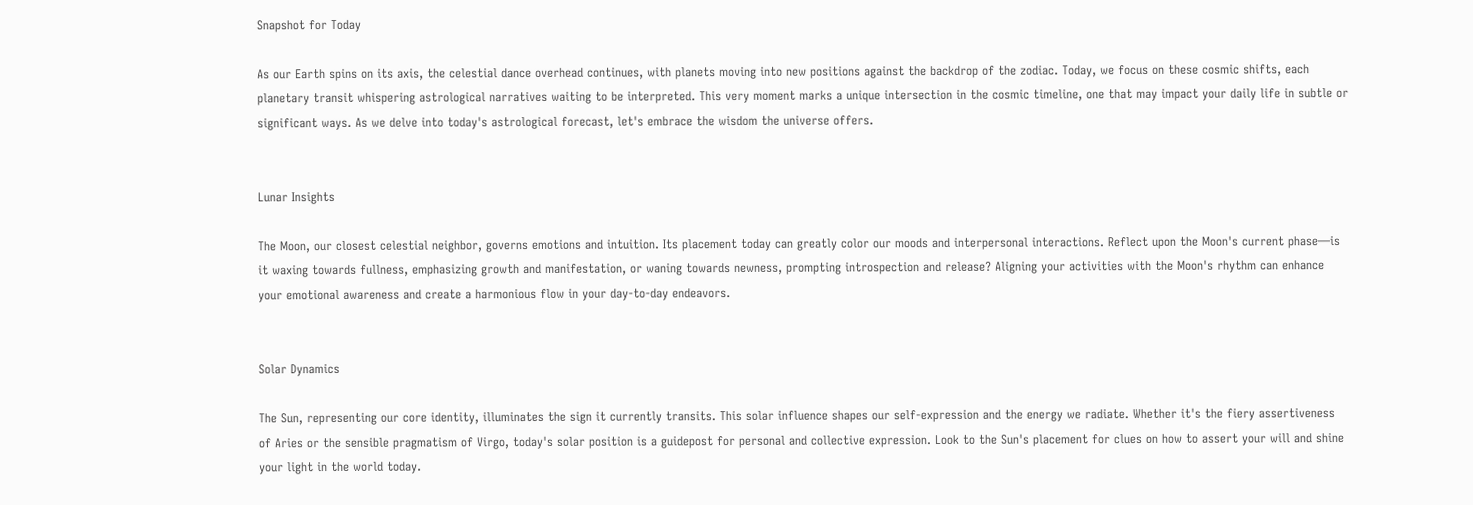Snapshot for Today

As our Earth spins on its axis, the celestial dance overhead continues, with planets moving into new positions against the backdrop of the zodiac. Today, we focus on these cosmic shifts, each planetary transit whispering astrological narratives waiting to be interpreted. This very moment marks a unique intersection in the cosmic timeline, one that may impact your daily life in subtle or significant ways. As we delve into today's astrological forecast, let's embrace the wisdom the universe offers.


Lunar Insights

The Moon, our closest celestial neighbor, governs emotions and intuition. Its placement today can greatly color our moods and interpersonal interactions. Reflect upon the Moon's current phase—is it waxing towards fullness, emphasizing growth and manifestation, or waning towards newness, prompting introspection and release? Aligning your activities with the Moon's rhythm can enhance your emotional awareness and create a harmonious flow in your day-to-day endeavors.


Solar Dynamics

The Sun, representing our core identity, illuminates the sign it currently transits. This solar influence shapes our self-expression and the energy we radiate. Whether it's the fiery assertiveness of Aries or the sensible pragmatism of Virgo, today's solar position is a guidepost for personal and collective expression. Look to the Sun's placement for clues on how to assert your will and shine your light in the world today.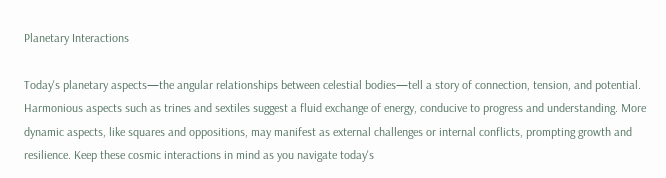Planetary Interactions

Today's planetary aspects—the angular relationships between celestial bodies—tell a story of connection, tension, and potential. Harmonious aspects such as trines and sextiles suggest a fluid exchange of energy, conducive to progress and understanding. More dynamic aspects, like squares and oppositions, may manifest as external challenges or internal conflicts, prompting growth and resilience. Keep these cosmic interactions in mind as you navigate today's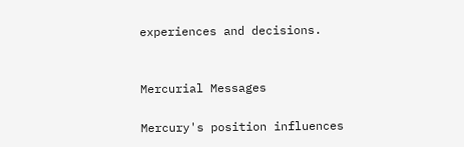experiences and decisions.


Mercurial Messages

Mercury's position influences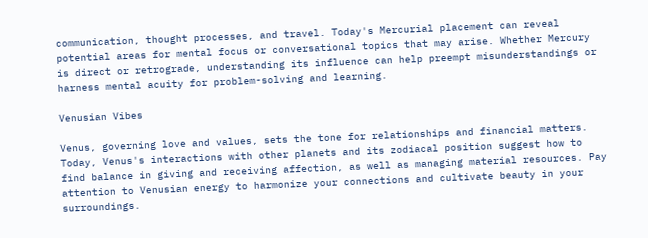communication, thought processes, and travel. Today's Mercurial placement can reveal potential areas for mental focus or conversational topics that may arise. Whether Mercury is direct or retrograde, understanding its influence can help preempt misunderstandings or harness mental acuity for problem-solving and learning.

Venusian Vibes

Venus, governing love and values, sets the tone for relationships and financial matters. Today, Venus's interactions with other planets and its zodiacal position suggest how to find balance in giving and receiving affection, as well as managing material resources. Pay attention to Venusian energy to harmonize your connections and cultivate beauty in your surroundings.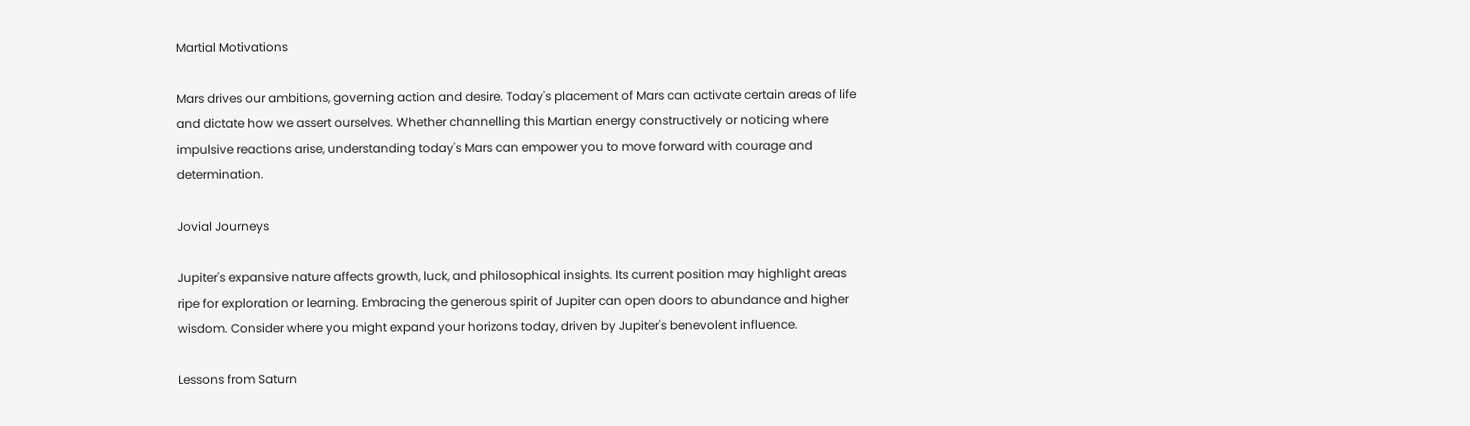Martial Motivations

Mars drives our ambitions, governing action and desire. Today's placement of Mars can activate certain areas of life and dictate how we assert ourselves. Whether channelling this Martian energy constructively or noticing where impulsive reactions arise, understanding today's Mars can empower you to move forward with courage and determination.

Jovial Journeys

Jupiter's expansive nature affects growth, luck, and philosophical insights. Its current position may highlight areas ripe for exploration or learning. Embracing the generous spirit of Jupiter can open doors to abundance and higher wisdom. Consider where you might expand your horizons today, driven by Jupiter's benevolent influence.

Lessons from Saturn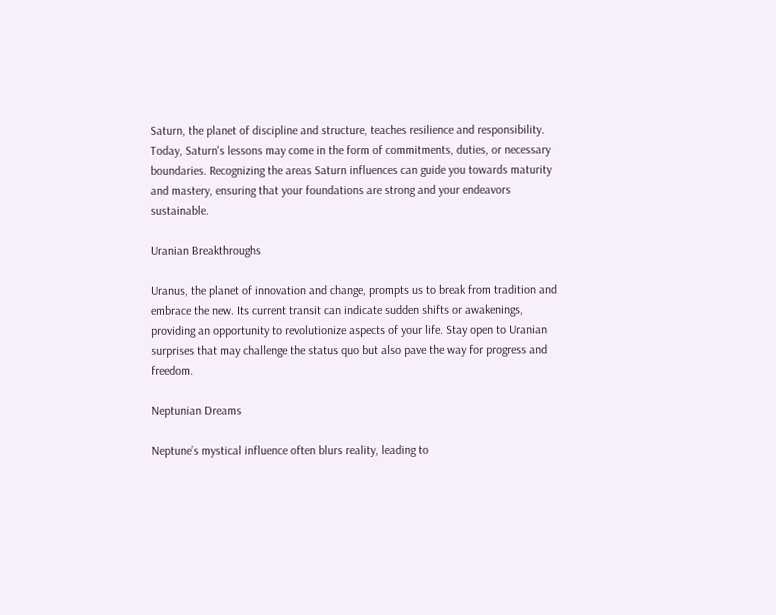Saturn, the planet of discipline and structure, teaches resilience and responsibility. Today, Saturn's lessons may come in the form of commitments, duties, or necessary boundaries. Recognizing the areas Saturn influences can guide you towards maturity and mastery, ensuring that your foundations are strong and your endeavors sustainable.

Uranian Breakthroughs

Uranus, the planet of innovation and change, prompts us to break from tradition and embrace the new. Its current transit can indicate sudden shifts or awakenings, providing an opportunity to revolutionize aspects of your life. Stay open to Uranian surprises that may challenge the status quo but also pave the way for progress and freedom.

Neptunian Dreams

Neptune’s mystical influence often blurs reality, leading to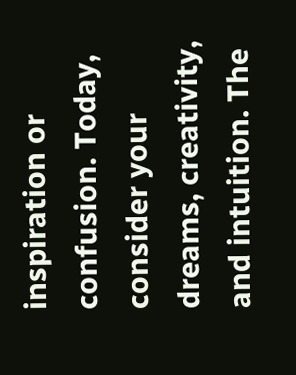inspiration or confusion. Today, consider your dreams, creativity, and intuition. The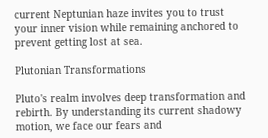current Neptunian haze invites you to trust your inner vision while remaining anchored to prevent getting lost at sea.

Plutonian Transformations

Pluto's realm involves deep transformation and rebirth. By understanding its current shadowy motion, we face our fears and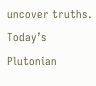uncover truths. Today’s Plutonian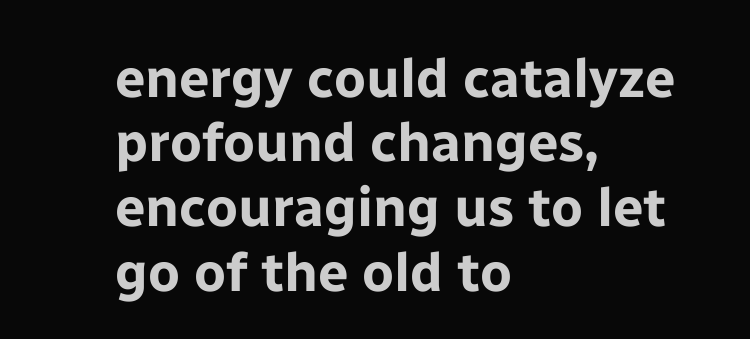energy could catalyze profound changes, encouraging us to let go of the old to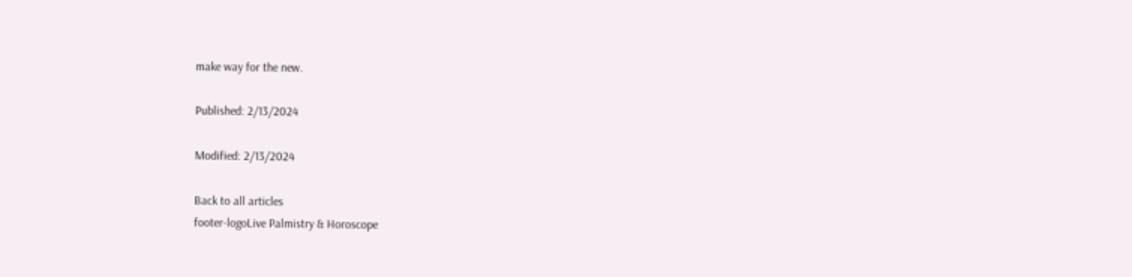make way for the new.

Published: 2/13/2024

Modified: 2/13/2024

Back to all articles
footer-logoLive Palmistry & Horoscope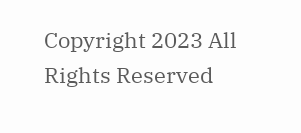Copyright 2023 All Rights Reserved